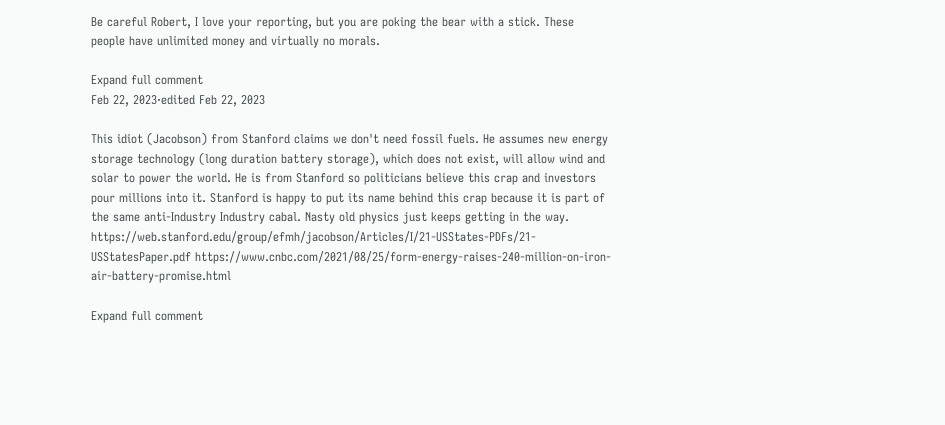Be careful Robert, I love your reporting, but you are poking the bear with a stick. These people have unlimited money and virtually no morals.

Expand full comment
Feb 22, 2023·edited Feb 22, 2023

This idiot (Jacobson) from Stanford claims we don't need fossil fuels. He assumes new energy storage technology (long duration battery storage), which does not exist, will allow wind and solar to power the world. He is from Stanford so politicians believe this crap and investors pour millions into it. Stanford is happy to put its name behind this crap because it is part of the same anti-Industry Industry cabal. Nasty old physics just keeps getting in the way. https://web.stanford.edu/group/efmh/jacobson/Articles/I/21-USStates-PDFs/21-USStatesPaper.pdf https://www.cnbc.com/2021/08/25/form-energy-raises-240-million-on-iron-air-battery-promise.html

Expand full comment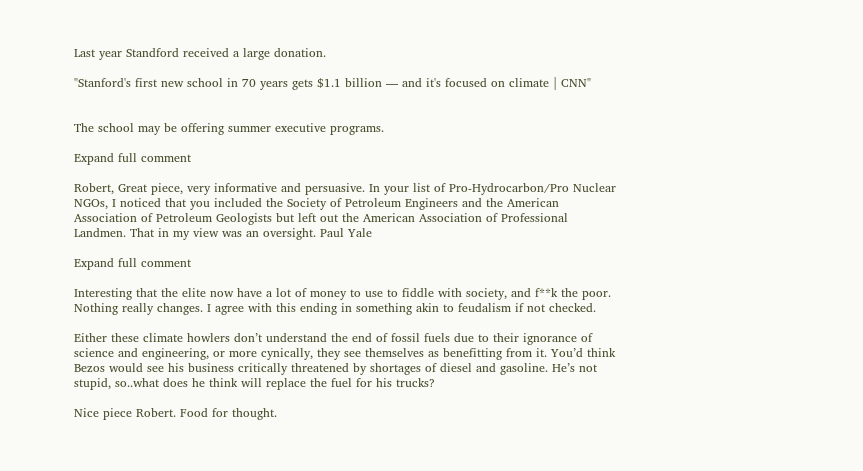Last year Standford received a large donation.

"Stanford's first new school in 70 years gets $1.1 billion — and it's focused on climate | CNN"


The school may be offering summer executive programs.

Expand full comment

Robert, Great piece, very informative and persuasive. In your list of Pro-Hydrocarbon/Pro Nuclear NGOs, I noticed that you included the Society of Petroleum Engineers and the American Association of Petroleum Geologists but left out the American Association of Professional Landmen. That in my view was an oversight. Paul Yale

Expand full comment

Interesting that the elite now have a lot of money to use to fiddle with society, and f**k the poor. Nothing really changes. I agree with this ending in something akin to feudalism if not checked.

Either these climate howlers don’t understand the end of fossil fuels due to their ignorance of science and engineering, or more cynically, they see themselves as benefitting from it. You’d think Bezos would see his business critically threatened by shortages of diesel and gasoline. He’s not stupid, so..what does he think will replace the fuel for his trucks?

Nice piece Robert. Food for thought.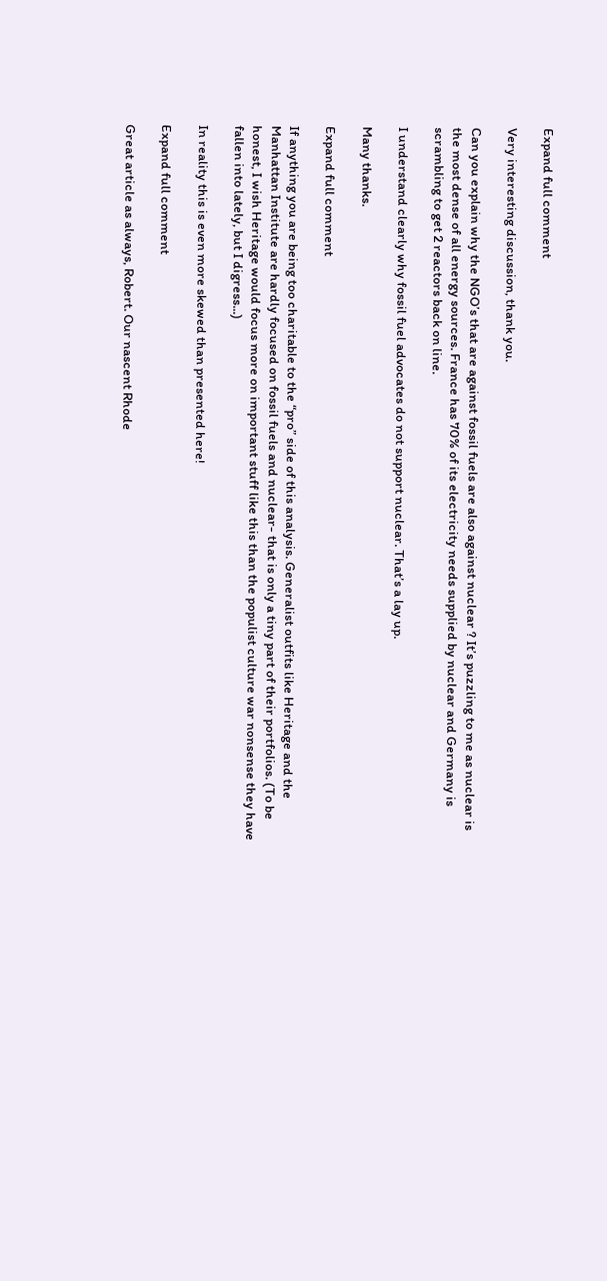Expand full comment

Very interesting discussion, thank you.

Can you explain why the NGO’s that are against fossil fuels are also against nuclear ? It’s puzzling to me as nuclear is the most dense of all energy sources. France has 70% of its electricity needs supplied by nuclear and Germany is scrambling to get 2 reactors back on line.

I understand clearly why fossil fuel advocates do not support nuclear. That’s a lay up.

Many thanks.

Expand full comment

If anything you are being too charitable to the “pro” side of this analysis. Generalist outfits like Heritage and the Manhattan Institute are hardly focused on fossil fuels and nuclear- that is only a tiny part of their portfolios. (To be honest, I wish Heritage would focus more on important stuff like this than the populist culture war nonsense they have fallen into lately, but I digress...)

In reality this is even more skewed than presented here!

Expand full comment

Great article as always, Robert. Our nascent Rhode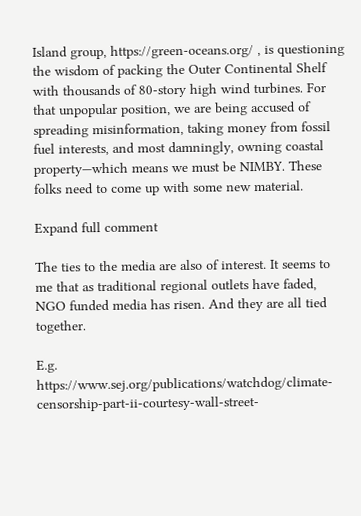Island group, https://green-oceans.org/ , is questioning the wisdom of packing the Outer Continental Shelf with thousands of 80-story high wind turbines. For that unpopular position, we are being accused of spreading misinformation, taking money from fossil fuel interests, and most damningly, owning coastal property—which means we must be NIMBY. These folks need to come up with some new material.

Expand full comment

The ties to the media are also of interest. It seems to me that as traditional regional outlets have faded, NGO funded media has risen. And they are all tied together.

E.g. https://www.sej.org/publications/watchdog/climate-censorship-part-ii-courtesy-wall-street-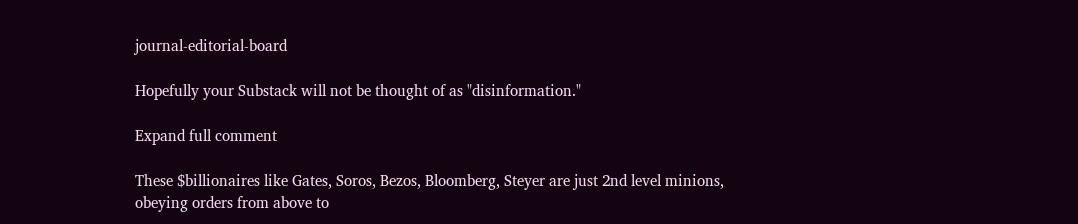journal-editorial-board

Hopefully your Substack will not be thought of as "disinformation."

Expand full comment

These $billionaires like Gates, Soros, Bezos, Bloomberg, Steyer are just 2nd level minions, obeying orders from above to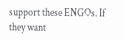support these ENGOs. If they want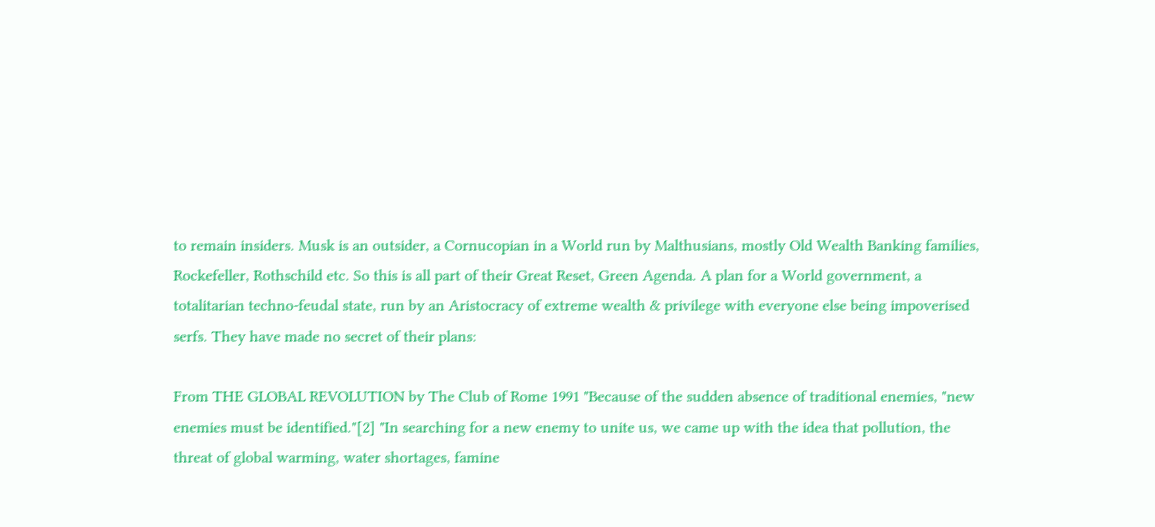to remain insiders. Musk is an outsider, a Cornucopian in a World run by Malthusians, mostly Old Wealth Banking families, Rockefeller, Rothschild etc. So this is all part of their Great Reset, Green Agenda. A plan for a World government, a totalitarian techno-feudal state, run by an Aristocracy of extreme wealth & privilege with everyone else being impoverised serfs. They have made no secret of their plans:

From THE GLOBAL REVOLUTION by The Club of Rome 1991 "Because of the sudden absence of traditional enemies, "new enemies must be identified."[2] "In searching for a new enemy to unite us, we came up with the idea that pollution, the threat of global warming, water shortages, famine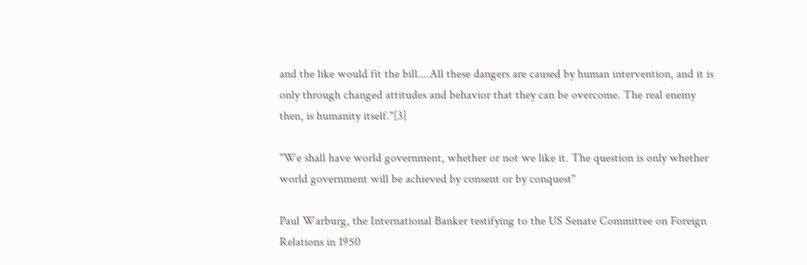and the like would fit the bill....All these dangers are caused by human intervention, and it is only through changed attitudes and behavior that they can be overcome. The real enemy then, is humanity itself."[3]

"We shall have world government, whether or not we like it. The question is only whether world government will be achieved by consent or by conquest"

Paul Warburg, the International Banker testifying to the US Senate Committee on Foreign Relations in 1950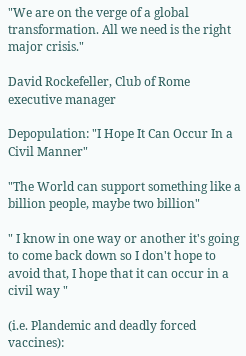"We are on the verge of a global transformation. All we need is the right major crisis."

David Rockefeller, Club of Rome executive manager

Depopulation: "I Hope It Can Occur In a Civil Manner"

"The World can support something like a billion people, maybe two billion"

" I know in one way or another it's going to come back down so I don't hope to avoid that, I hope that it can occur in a civil way "

(i.e. Plandemic and deadly forced vaccines):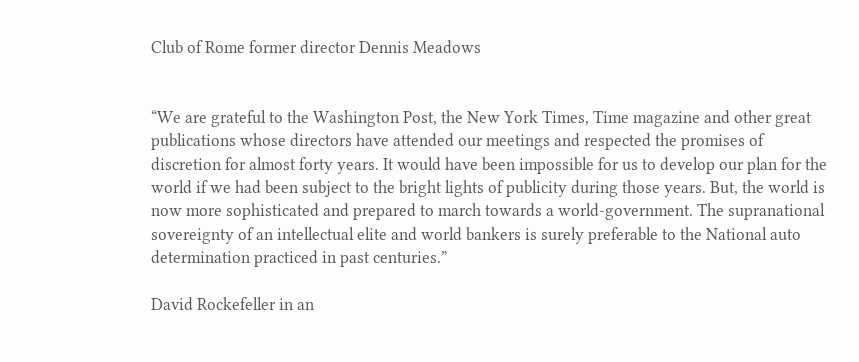Club of Rome former director Dennis Meadows


“We are grateful to the Washington Post, the New York Times, Time magazine and other great publications whose directors have attended our meetings and respected the promises of discretion for almost forty years. It would have been impossible for us to develop our plan for the world if we had been subject to the bright lights of publicity during those years. But, the world is now more sophisticated and prepared to march towards a world-government. The supranational sovereignty of an intellectual elite and world bankers is surely preferable to the National auto determination practiced in past centuries.”

David Rockefeller in an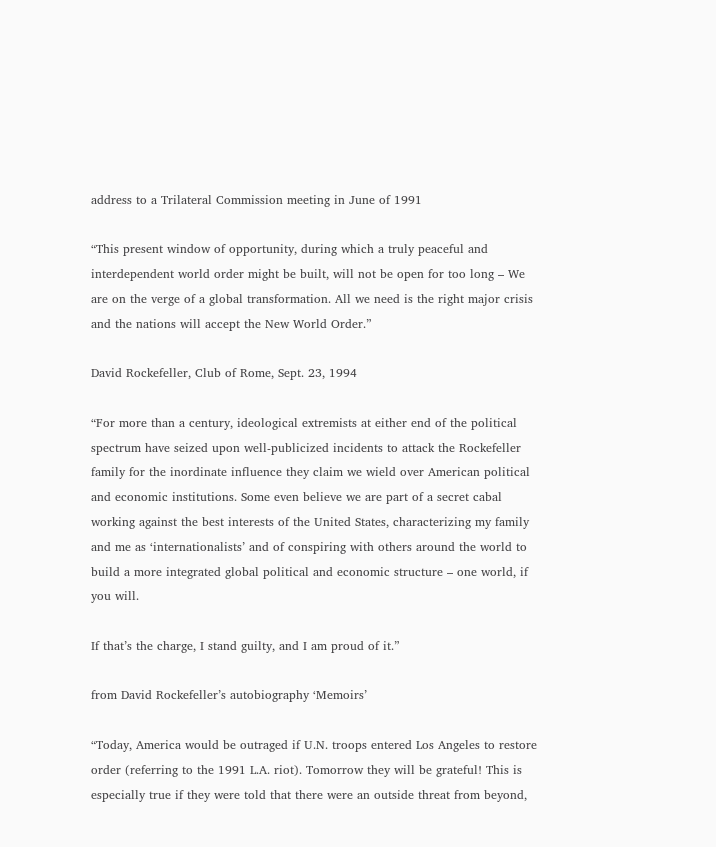address to a Trilateral Commission meeting in June of 1991

“This present window of opportunity, during which a truly peaceful and interdependent world order might be built, will not be open for too long – We are on the verge of a global transformation. All we need is the right major crisis and the nations will accept the New World Order.”

David Rockefeller, Club of Rome, Sept. 23, 1994

“For more than a century, ideological extremists at either end of the political spectrum have seized upon well-publicized incidents to attack the Rockefeller family for the inordinate influence they claim we wield over American political and economic institutions. Some even believe we are part of a secret cabal working against the best interests of the United States, characterizing my family and me as ‘internationalists’ and of conspiring with others around the world to build a more integrated global political and economic structure – one world, if you will.

If that’s the charge, I stand guilty, and I am proud of it.”

from David Rockefeller’s autobiography ‘Memoirs’

“Today, America would be outraged if U.N. troops entered Los Angeles to restore order (referring to the 1991 L.A. riot). Tomorrow they will be grateful! This is especially true if they were told that there were an outside threat from beyond,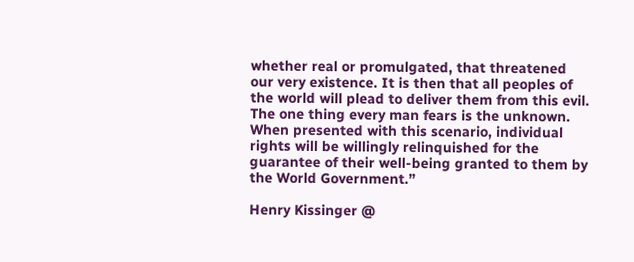whether real or promulgated, that threatened our very existence. It is then that all peoples of the world will plead to deliver them from this evil. The one thing every man fears is the unknown. When presented with this scenario, individual rights will be willingly relinquished for the guarantee of their well-being granted to them by the World Government.”

Henry Kissinger @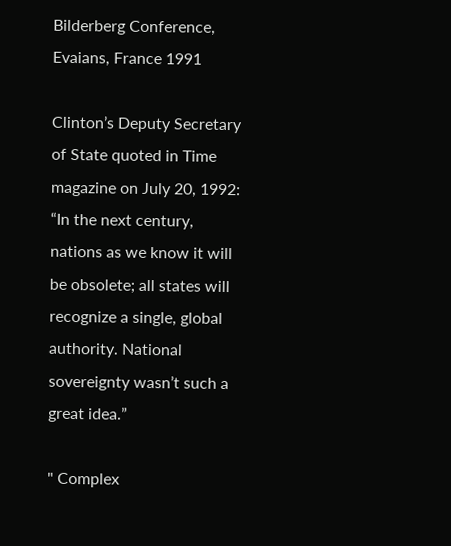Bilderberg Conference, Evaians, France 1991

Clinton’s Deputy Secretary of State quoted in Time magazine on July 20, 1992: “In the next century, nations as we know it will be obsolete; all states will recognize a single, global authority. National sovereignty wasn’t such a great idea.”

" Complex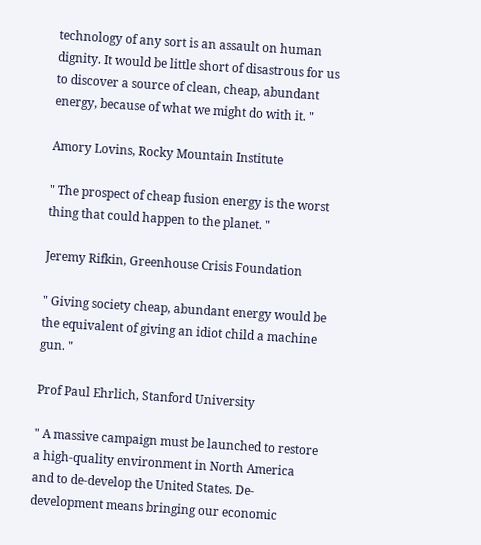technology of any sort is an assault on human dignity. It would be little short of disastrous for us to discover a source of clean, cheap, abundant energy, because of what we might do with it. "

Amory Lovins, Rocky Mountain Institute

" The prospect of cheap fusion energy is the worst thing that could happen to the planet. "

Jeremy Rifkin, Greenhouse Crisis Foundation

" Giving society cheap, abundant energy would be the equivalent of giving an idiot child a machine gun. "

Prof Paul Ehrlich, Stanford University

" A massive campaign must be launched to restore a high-quality environment in North America and to de-develop the United States. De-development means bringing our economic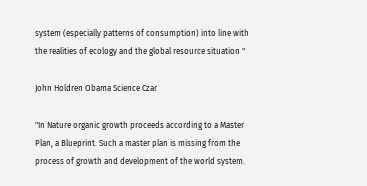system (especially patterns of consumption) into line with the realities of ecology and the global resource situation "

John Holdren Obama Science Czar

"In Nature organic growth proceeds according to a Master Plan, a Blueprint. Such a master plan is missing from the process of growth and development of the world system.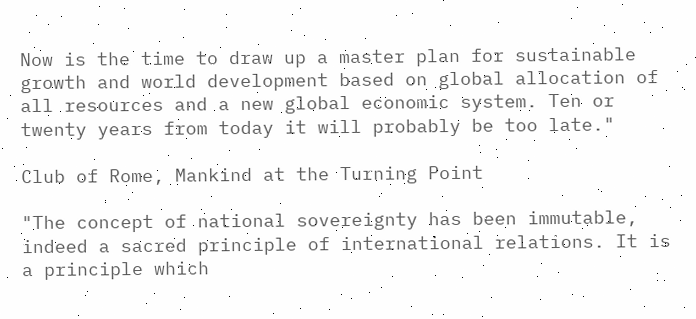Now is the time to draw up a master plan for sustainable growth and world development based on global allocation of all resources and a new global economic system. Ten or twenty years from today it will probably be too late."

Club of Rome, Mankind at the Turning Point

"The concept of national sovereignty has been immutable, indeed a sacred principle of international relations. It is a principle which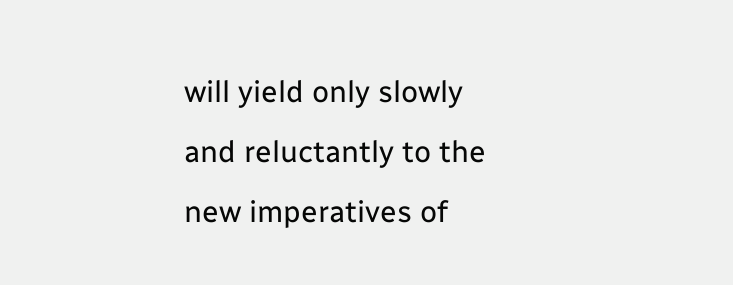will yield only slowly and reluctantly to the new imperatives of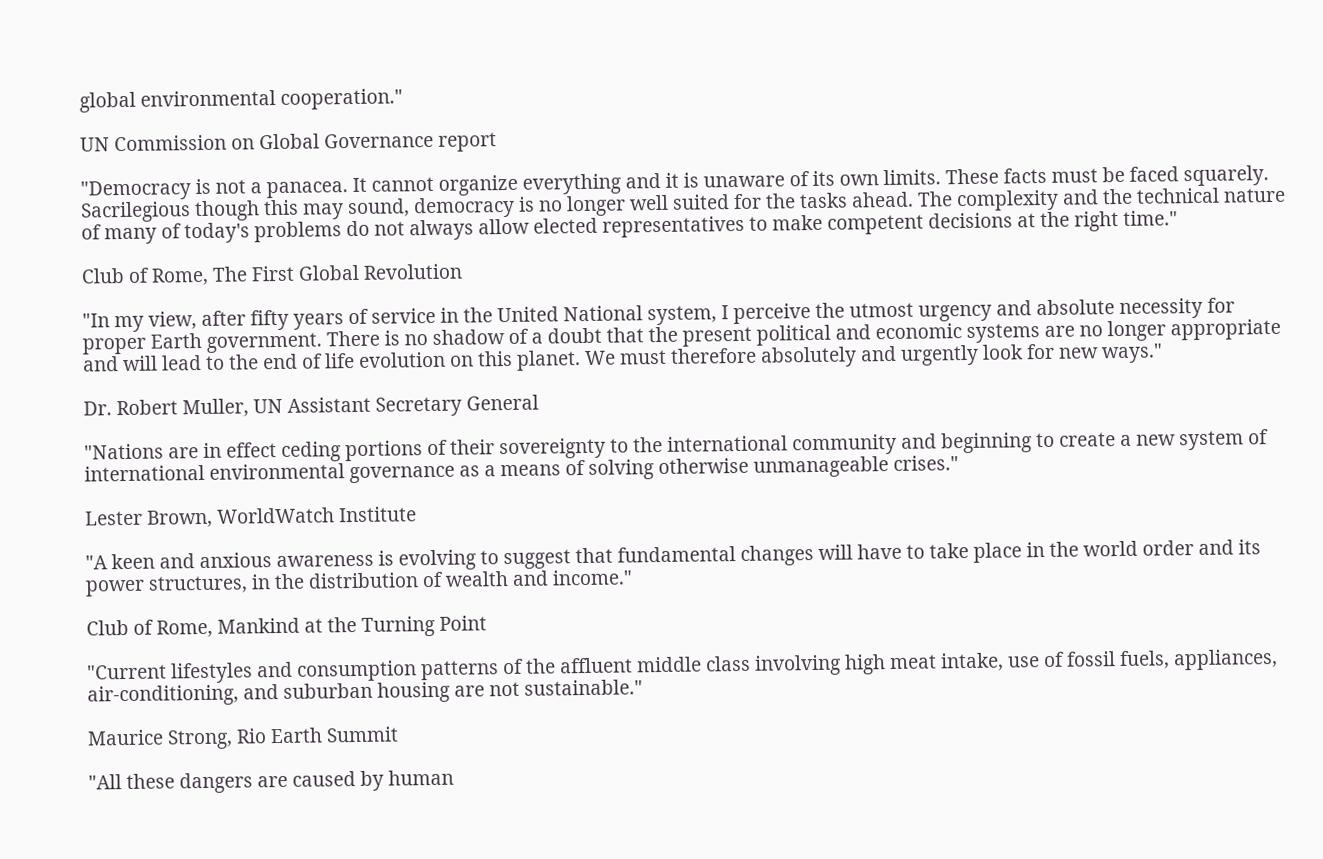global environmental cooperation."

UN Commission on Global Governance report

"Democracy is not a panacea. It cannot organize everything and it is unaware of its own limits. These facts must be faced squarely. Sacrilegious though this may sound, democracy is no longer well suited for the tasks ahead. The complexity and the technical nature of many of today's problems do not always allow elected representatives to make competent decisions at the right time."

Club of Rome, The First Global Revolution

"In my view, after fifty years of service in the United National system, I perceive the utmost urgency and absolute necessity for proper Earth government. There is no shadow of a doubt that the present political and economic systems are no longer appropriate and will lead to the end of life evolution on this planet. We must therefore absolutely and urgently look for new ways."

Dr. Robert Muller, UN Assistant Secretary General

"Nations are in effect ceding portions of their sovereignty to the international community and beginning to create a new system of international environmental governance as a means of solving otherwise unmanageable crises."

Lester Brown, WorldWatch Institute

"A keen and anxious awareness is evolving to suggest that fundamental changes will have to take place in the world order and its power structures, in the distribution of wealth and income."

Club of Rome, Mankind at the Turning Point

"Current lifestyles and consumption patterns of the affluent middle class involving high meat intake, use of fossil fuels, appliances, air-conditioning, and suburban housing are not sustainable."

Maurice Strong, Rio Earth Summit

"All these dangers are caused by human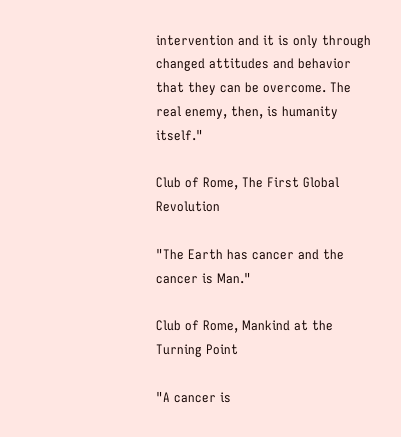intervention and it is only through changed attitudes and behavior that they can be overcome. The real enemy, then, is humanity itself."

Club of Rome, The First Global Revolution

"The Earth has cancer and the cancer is Man."

Club of Rome, Mankind at the Turning Point

"A cancer is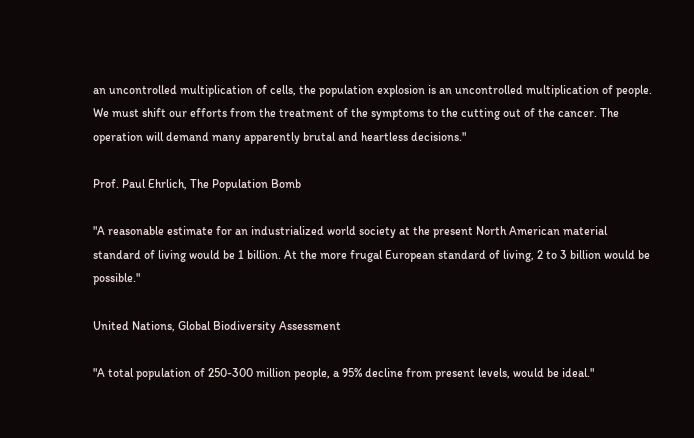an uncontrolled multiplication of cells, the population explosion is an uncontrolled multiplication of people. We must shift our efforts from the treatment of the symptoms to the cutting out of the cancer. The operation will demand many apparently brutal and heartless decisions."

Prof. Paul Ehrlich, The Population Bomb

"A reasonable estimate for an industrialized world society at the present North American material standard of living would be 1 billion. At the more frugal European standard of living, 2 to 3 billion would be possible."

United Nations, Global Biodiversity Assessment

"A total population of 250-300 million people, a 95% decline from present levels, would be ideal."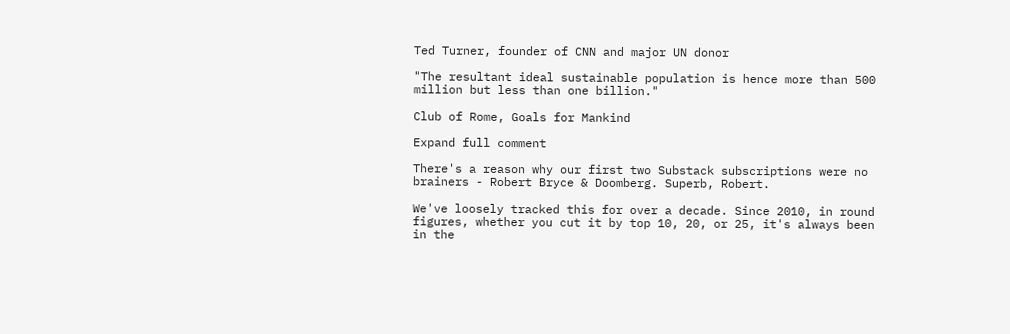Ted Turner, founder of CNN and major UN donor

"The resultant ideal sustainable population is hence more than 500 million but less than one billion."

Club of Rome, Goals for Mankind

Expand full comment

There's a reason why our first two Substack subscriptions were no brainers - Robert Bryce & Doomberg. Superb, Robert.

We've loosely tracked this for over a decade. Since 2010, in round figures, whether you cut it by top 10, 20, or 25, it's always been in the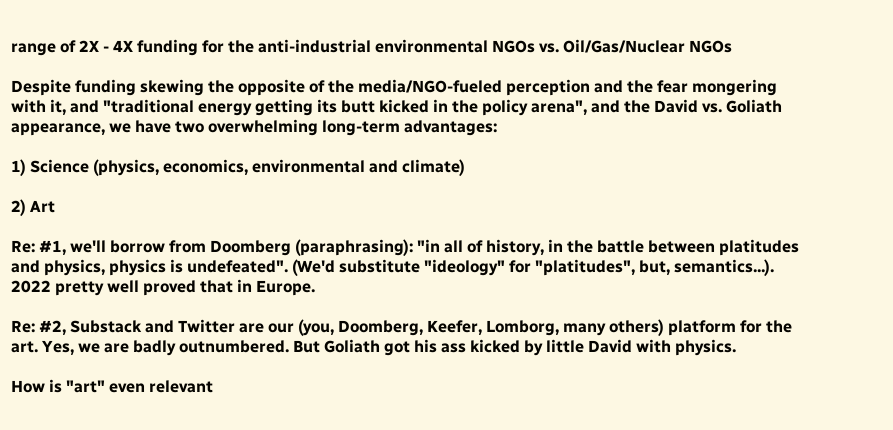range of 2X - 4X funding for the anti-industrial environmental NGOs vs. Oil/Gas/Nuclear NGOs

Despite funding skewing the opposite of the media/NGO-fueled perception and the fear mongering with it, and "traditional energy getting its butt kicked in the policy arena", and the David vs. Goliath appearance, we have two overwhelming long-term advantages:

1) Science (physics, economics, environmental and climate)

2) Art

Re: #1, we'll borrow from Doomberg (paraphrasing): "in all of history, in the battle between platitudes and physics, physics is undefeated". (We'd substitute "ideology" for "platitudes", but, semantics...). 2022 pretty well proved that in Europe.

Re: #2, Substack and Twitter are our (you, Doomberg, Keefer, Lomborg, many others) platform for the art. Yes, we are badly outnumbered. But Goliath got his ass kicked by little David with physics.

How is "art" even relevant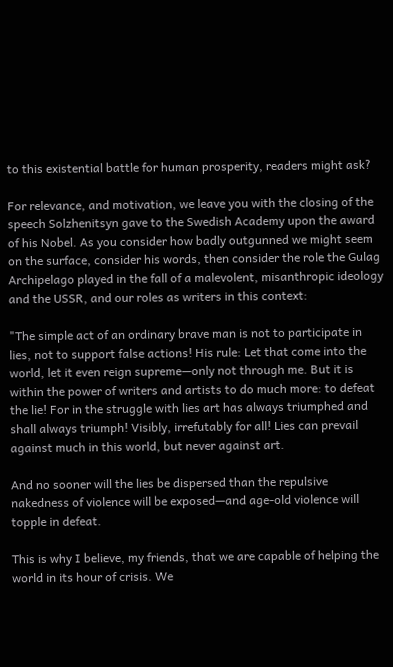to this existential battle for human prosperity, readers might ask?

For relevance, and motivation, we leave you with the closing of the speech Solzhenitsyn gave to the Swedish Academy upon the award of his Nobel. As you consider how badly outgunned we might seem on the surface, consider his words, then consider the role the Gulag Archipelago played in the fall of a malevolent, misanthropic ideology and the USSR, and our roles as writers in this context:

"The simple act of an ordinary brave man is not to participate in lies, not to support false actions! His rule: Let that come into the world, let it even reign supreme—only not through me. But it is within the power of writers and artists to do much more: to defeat the lie! For in the struggle with lies art has always triumphed and shall always triumph! Visibly, irrefutably for all! Lies can prevail against much in this world, but never against art.

And no sooner will the lies be dispersed than the repulsive nakedness of violence will be exposed—and age-old violence will topple in defeat.

This is why I believe, my friends, that we are capable of helping the world in its hour of crisis. We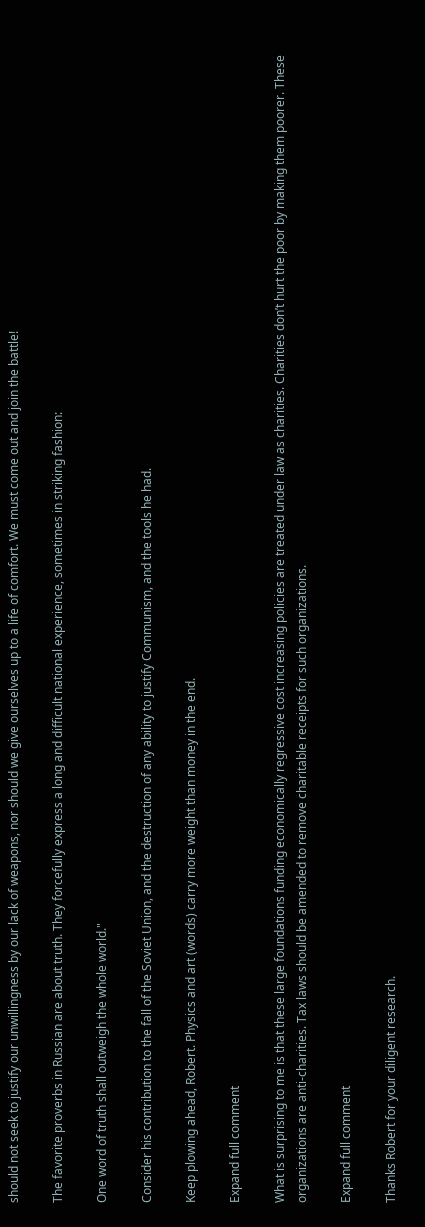should not seek to justify our unwillingness by our lack of weapons, nor should we give ourselves up to a life of comfort. We must come out and join the battle!

The favorite proverbs in Russian are about truth. They forcefully express a long and difficult national experience, sometimes in striking fashion:

One word of truth shall outweigh the whole world."

Consider his contribution to the fall of the Soviet Union, and the destruction of any ability to justify Communism, and the tools he had.

Keep plowing ahead, Robert. Physics and art (words) carry more weight than money in the end.

Expand full comment

What is surprising to me is that these large foundations funding economically regressive cost increasing policies are treated under law as charities. Charities don’t hurt the poor by making them poorer. These organizations are anti-charities. Tax laws should be amended to remove charitable receipts for such organizations.

Expand full comment

Thanks Robert for your diligent research.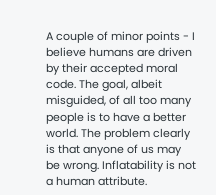A couple of minor points - I believe humans are driven by their accepted moral code. The goal, albeit misguided, of all too many people is to have a better world. The problem clearly is that anyone of us may be wrong. Inflatability is not a human attribute.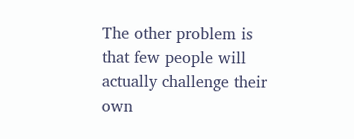The other problem is that few people will actually challenge their own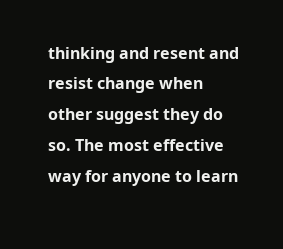thinking and resent and resist change when other suggest they do so. The most effective way for anyone to learn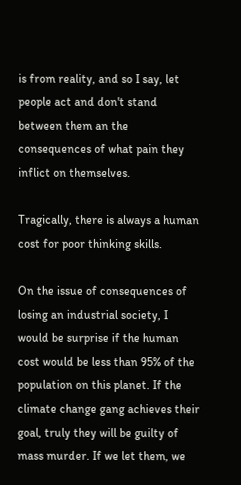is from reality, and so I say, let people act and don't stand between them an the consequences of what pain they inflict on themselves.

Tragically, there is always a human cost for poor thinking skills.

On the issue of consequences of losing an industrial society, I would be surprise if the human cost would be less than 95% of the population on this planet. If the climate change gang achieves their goal, truly they will be guilty of mass murder. If we let them, we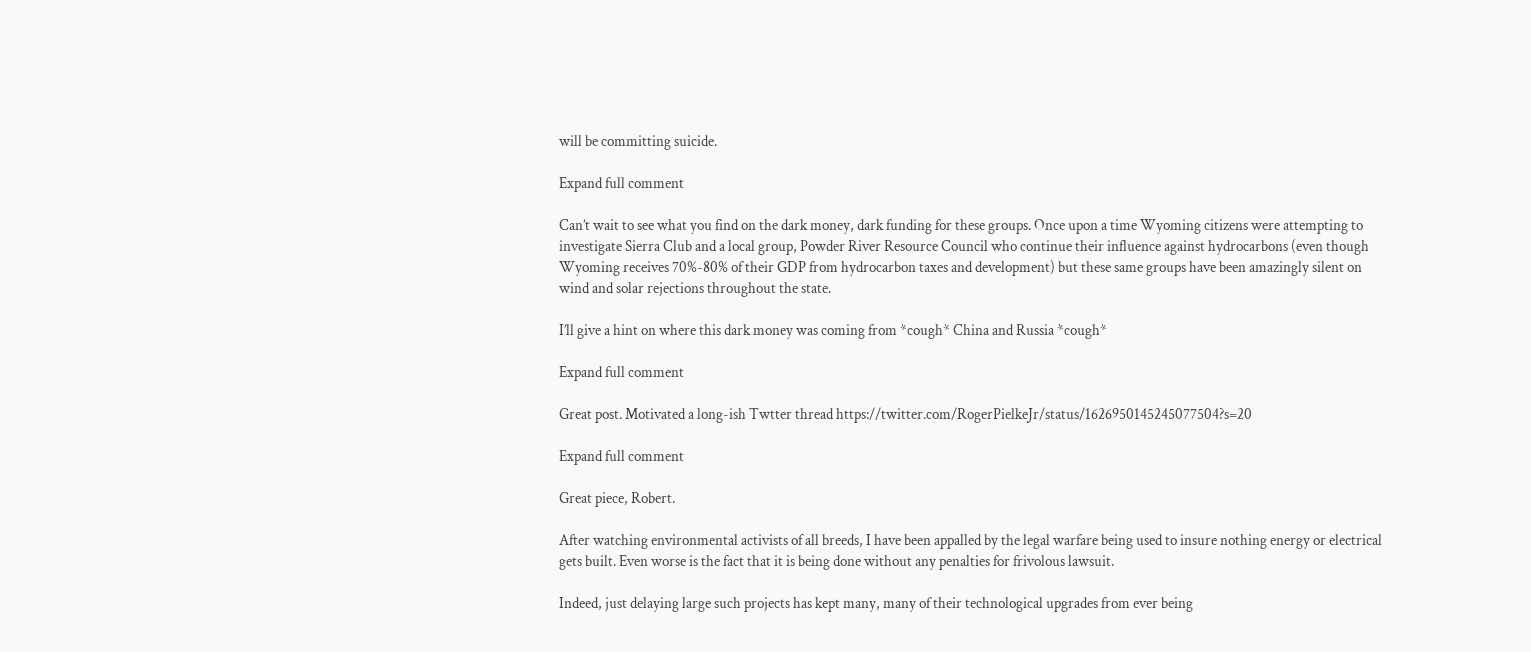will be committing suicide.

Expand full comment

Can’t wait to see what you find on the dark money, dark funding for these groups. Once upon a time Wyoming citizens were attempting to investigate Sierra Club and a local group, Powder River Resource Council who continue their influence against hydrocarbons (even though Wyoming receives 70%-80% of their GDP from hydrocarbon taxes and development) but these same groups have been amazingly silent on wind and solar rejections throughout the state.

I’ll give a hint on where this dark money was coming from *cough* China and Russia *cough*

Expand full comment

Great post. Motivated a long-ish Twtter thread https://twitter.com/RogerPielkeJr/status/1626950145245077504?s=20

Expand full comment

Great piece, Robert.

After watching environmental activists of all breeds, I have been appalled by the legal warfare being used to insure nothing energy or electrical gets built. Even worse is the fact that it is being done without any penalties for frivolous lawsuit.

Indeed, just delaying large such projects has kept many, many of their technological upgrades from ever being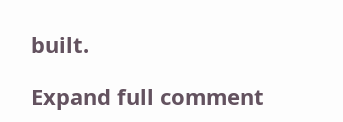built.

Expand full comment